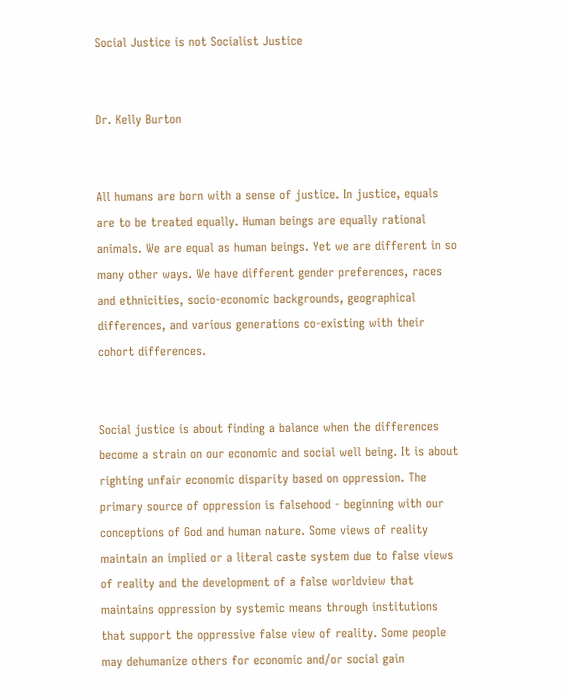Social Justice is not Socialist Justice


Dr. Kelly Burton


All humans are born with a sense of justice. In justice, equals are to be treated equally. Human beings are equally rational animals. We are equal as human beings. Yet we are different in so many other ways. We have different gender preferences, races and ethnicities, socio-economic backgrounds, geographical differences, and various generations co-existing with their cohort differences.


Social justice is about finding a balance when the differences become a strain on our economic and social well being. It is about righting unfair economic disparity based on oppression. The primary source of oppression is falsehood - beginning with our conceptions of God and human nature. Some views of reality maintain an implied or a literal caste system due to false views of reality and the development of a false worldview that maintains oppression by systemic means through institutions that support the oppressive false view of reality. Some people may dehumanize others for economic and/or social gain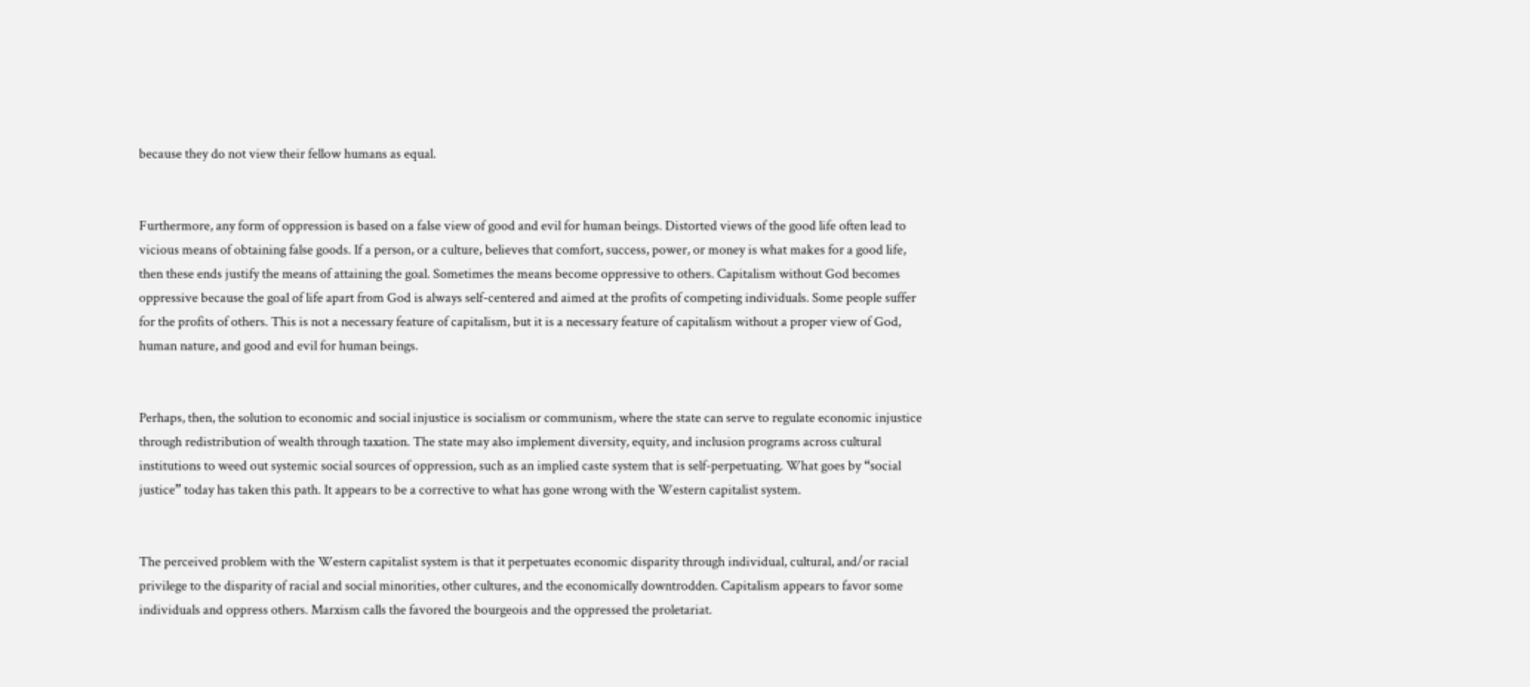because they do not view their fellow humans as equal.


Furthermore, any form of oppression is based on a false view of good and evil for human beings. Distorted views of the good life often lead to vicious means of obtaining false goods. If a person, or a culture, believes that comfort, success, power, or money is what makes for a good life, then these ends justify the means of attaining the goal. Sometimes the means become oppressive to others. Capitalism without God becomes oppressive because the goal of life apart from God is always self-centered and aimed at the profits of competing individuals. Some people suffer for the profits of others. This is not a necessary feature of capitalism, but it is a necessary feature of capitalism without a proper view of God, human nature, and good and evil for human beings.


Perhaps, then, the solution to economic and social injustice is socialism or communism, where the state can serve to regulate economic injustice through redistribution of wealth through taxation. The state may also implement diversity, equity, and inclusion programs across cultural institutions to weed out systemic social sources of oppression, such as an implied caste system that is self-perpetuating. What goes by “social justice” today has taken this path. It appears to be a corrective to what has gone wrong with the Western capitalist system.


The perceived problem with the Western capitalist system is that it perpetuates economic disparity through individual, cultural, and/or racial privilege to the disparity of racial and social minorities, other cultures, and the economically downtrodden. Capitalism appears to favor some individuals and oppress others. Marxism calls the favored the bourgeois and the oppressed the proletariat.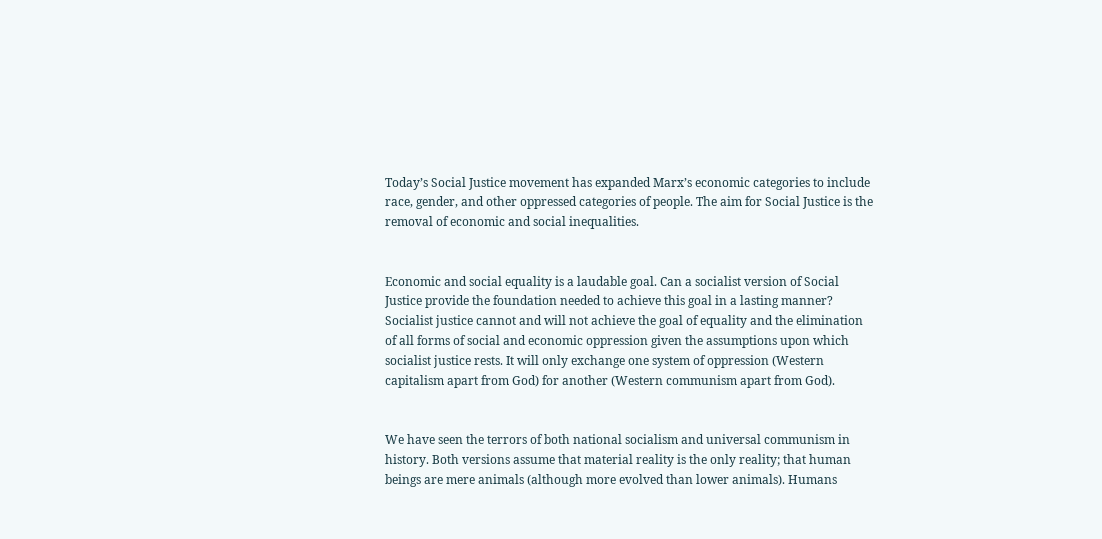Today’s Social Justice movement has expanded Marx’s economic categories to include race, gender, and other oppressed categories of people. The aim for Social Justice is the removal of economic and social inequalities.


Economic and social equality is a laudable goal. Can a socialist version of Social Justice provide the foundation needed to achieve this goal in a lasting manner? Socialist justice cannot and will not achieve the goal of equality and the elimination of all forms of social and economic oppression given the assumptions upon which socialist justice rests. It will only exchange one system of oppression (Western capitalism apart from God) for another (Western communism apart from God).


We have seen the terrors of both national socialism and universal communism in history. Both versions assume that material reality is the only reality; that human beings are mere animals (although more evolved than lower animals). Humans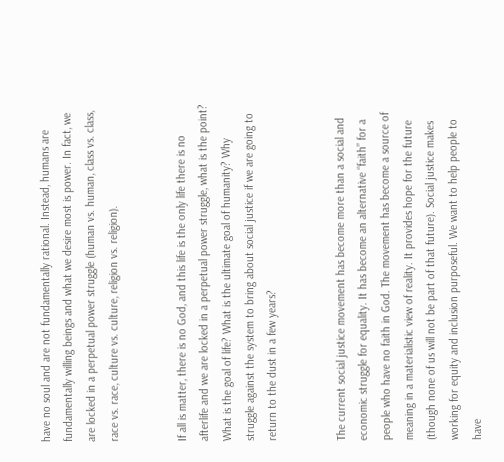have no soul and are not fundamentally rational. Instead, humans are fundamentally willing beings and what we desire most is power. In fact, we are locked in a perpetual power struggle (human vs. human, class vs. class, race vs. race, culture vs. culture, religion vs. religion).


If all is matter, there is no God, and this life is the only life there is no afterlife and we are locked in a perpetual power struggle, what is the point? What is the goal of life? What is the ultimate goal of humanity? Why struggle against the system to bring about social justice if we are going to return to the dust in a few years?


The current social justice movement has become more than a social and economic struggle for equality. It has become an alternative “faith” for a people who have no faith in God. The movement has become a source of meaning in a materialistic view of reality. It provides hope for the future (though none of us will not be part of that future). Social justice makes working for equity and inclusion purposeful. We want to help people to have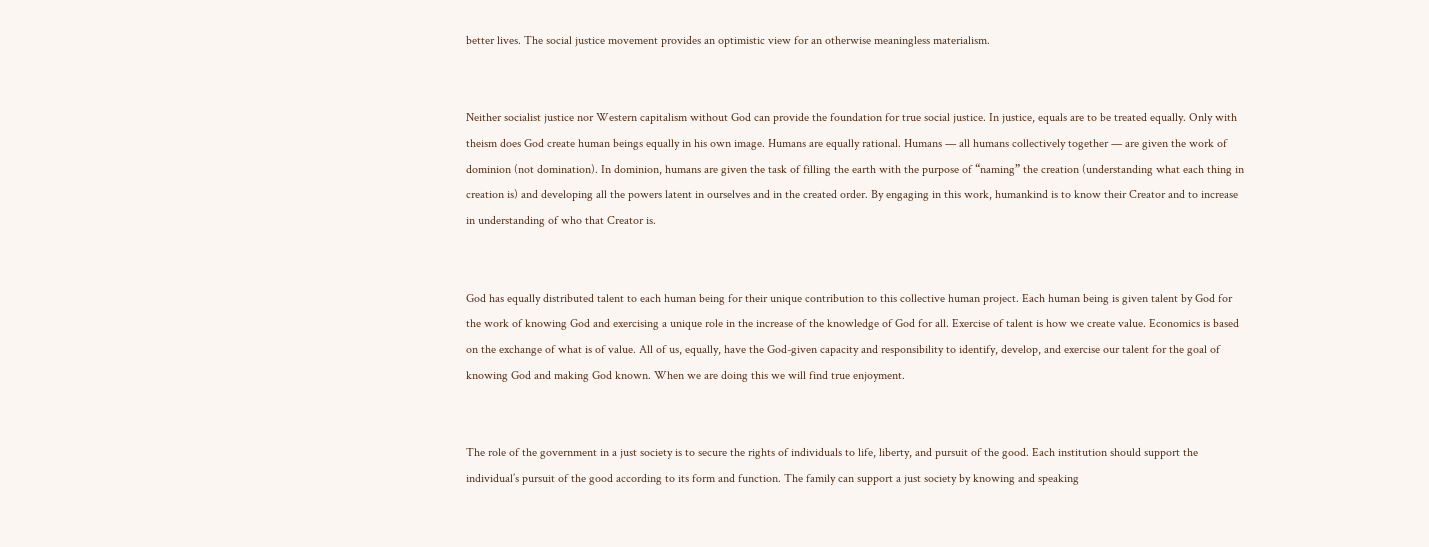better lives. The social justice movement provides an optimistic view for an otherwise meaningless materialism.


Neither socialist justice nor Western capitalism without God can provide the foundation for true social justice. In justice, equals are to be treated equally. Only with theism does God create human beings equally in his own image. Humans are equally rational. Humans — all humans collectively together — are given the work of dominion (not domination). In dominion, humans are given the task of filling the earth with the purpose of “naming” the creation (understanding what each thing in creation is) and developing all the powers latent in ourselves and in the created order. By engaging in this work, humankind is to know their Creator and to increase in understanding of who that Creator is.


God has equally distributed talent to each human being for their unique contribution to this collective human project. Each human being is given talent by God for the work of knowing God and exercising a unique role in the increase of the knowledge of God for all. Exercise of talent is how we create value. Economics is based on the exchange of what is of value. All of us, equally, have the God-given capacity and responsibility to identify, develop, and exercise our talent for the goal of knowing God and making God known. When we are doing this we will find true enjoyment.


The role of the government in a just society is to secure the rights of individuals to life, liberty, and pursuit of the good. Each institution should support the individual’s pursuit of the good according to its form and function. The family can support a just society by knowing and speaking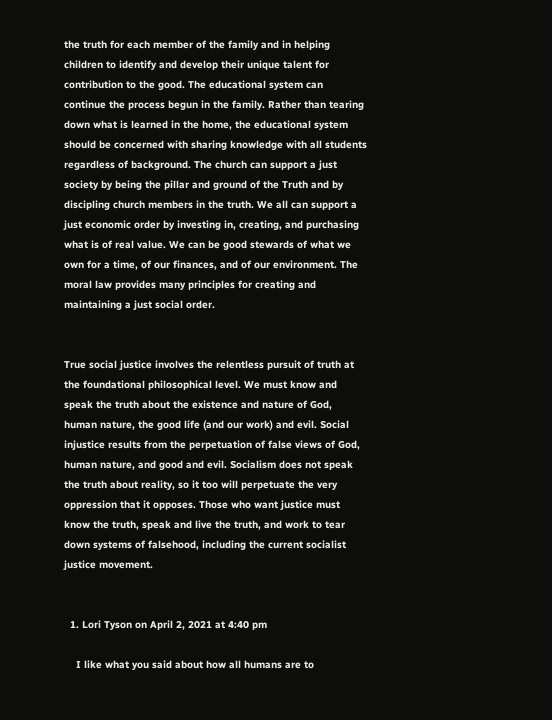the truth for each member of the family and in helping children to identify and develop their unique talent for contribution to the good. The educational system can continue the process begun in the family. Rather than tearing down what is learned in the home, the educational system should be concerned with sharing knowledge with all students regardless of background. The church can support a just society by being the pillar and ground of the Truth and by discipling church members in the truth. We all can support a just economic order by investing in, creating, and purchasing what is of real value. We can be good stewards of what we own for a time, of our finances, and of our environment. The moral law provides many principles for creating and maintaining a just social order.


True social justice involves the relentless pursuit of truth at the foundational philosophical level. We must know and speak the truth about the existence and nature of God, human nature, the good life (and our work) and evil. Social injustice results from the perpetuation of false views of God, human nature, and good and evil. Socialism does not speak the truth about reality, so it too will perpetuate the very oppression that it opposes. Those who want justice must know the truth, speak and live the truth, and work to tear down systems of falsehood, including the current socialist justice movement.


  1. Lori Tyson on April 2, 2021 at 4:40 pm

    I like what you said about how all humans are to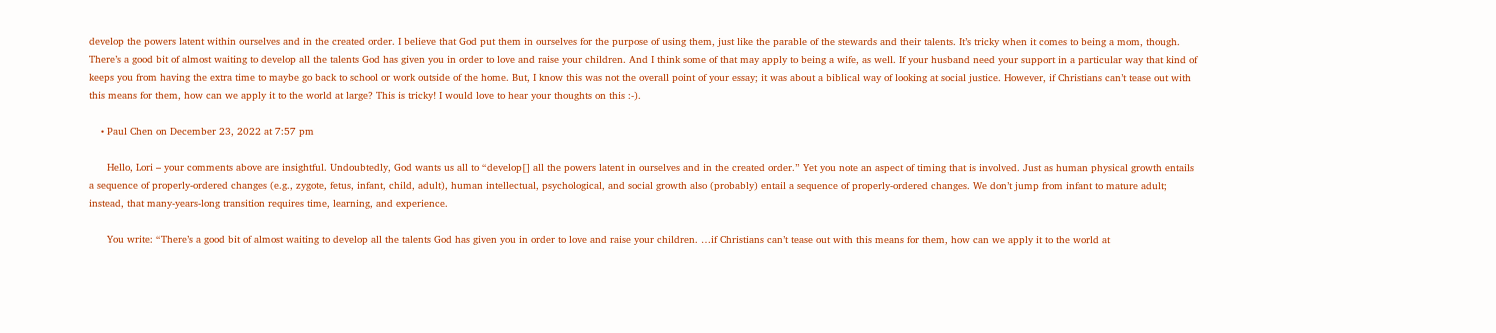develop the powers latent within ourselves and in the created order. I believe that God put them in ourselves for the purpose of using them, just like the parable of the stewards and their talents. It’s tricky when it comes to being a mom, though. There’s a good bit of almost waiting to develop all the talents God has given you in order to love and raise your children. And I think some of that may apply to being a wife, as well. If your husband need your support in a particular way that kind of keeps you from having the extra time to maybe go back to school or work outside of the home. But, I know this was not the overall point of your essay; it was about a biblical way of looking at social justice. However, if Christians can’t tease out with this means for them, how can we apply it to the world at large? This is tricky! I would love to hear your thoughts on this :-).

    • Paul Chen on December 23, 2022 at 7:57 pm

      Hello, Lori – your comments above are insightful. Undoubtedly, God wants us all to “develop[] all the powers latent in ourselves and in the created order.” Yet you note an aspect of timing that is involved. Just as human physical growth entails a sequence of properly-ordered changes (e.g., zygote, fetus, infant, child, adult), human intellectual, psychological, and social growth also (probably) entail a sequence of properly-ordered changes. We don’t jump from infant to mature adult; instead, that many-years-long transition requires time, learning, and experience.

      You write: “There’s a good bit of almost waiting to develop all the talents God has given you in order to love and raise your children. …if Christians can’t tease out with this means for them, how can we apply it to the world at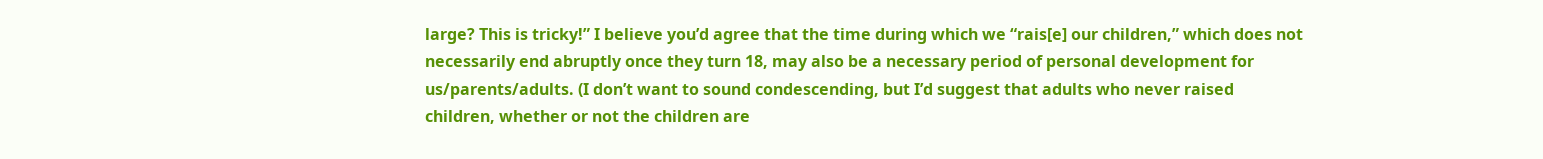large? This is tricky!” I believe you’d agree that the time during which we “rais[e] our children,” which does not necessarily end abruptly once they turn 18, may also be a necessary period of personal development for us/parents/adults. (I don’t want to sound condescending, but I’d suggest that adults who never raised children, whether or not the children are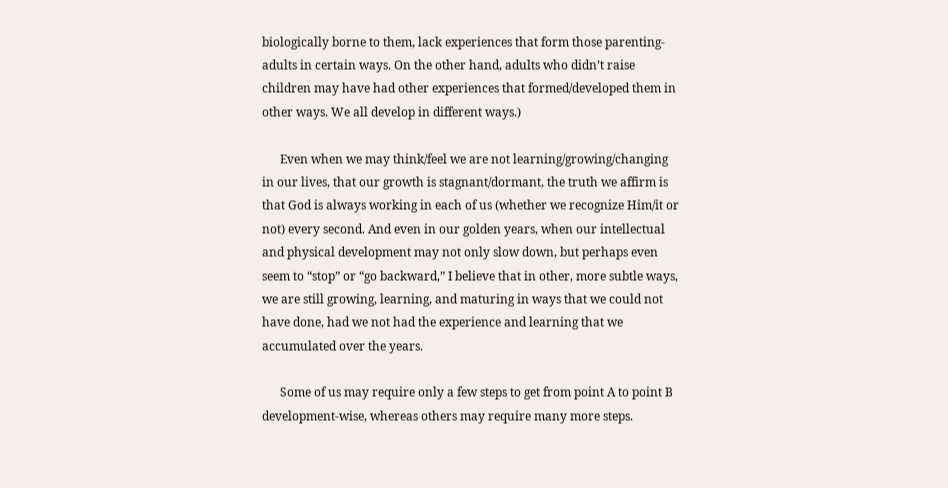biologically borne to them, lack experiences that form those parenting-adults in certain ways. On the other hand, adults who didn’t raise children may have had other experiences that formed/developed them in other ways. We all develop in different ways.)

      Even when we may think/feel we are not learning/growing/changing in our lives, that our growth is stagnant/dormant, the truth we affirm is that God is always working in each of us (whether we recognize Him/it or not) every second. And even in our golden years, when our intellectual and physical development may not only slow down, but perhaps even seem to “stop” or “go backward,” I believe that in other, more subtle ways, we are still growing, learning, and maturing in ways that we could not have done, had we not had the experience and learning that we accumulated over the years.

      Some of us may require only a few steps to get from point A to point B development-wise, whereas others may require many more steps.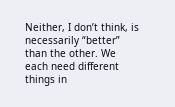Neither, I don’t think, is necessarily “better” than the other. We each need different things in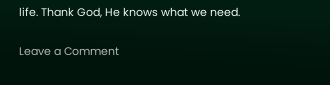life. Thank God, He knows what we need.

Leave a Comment